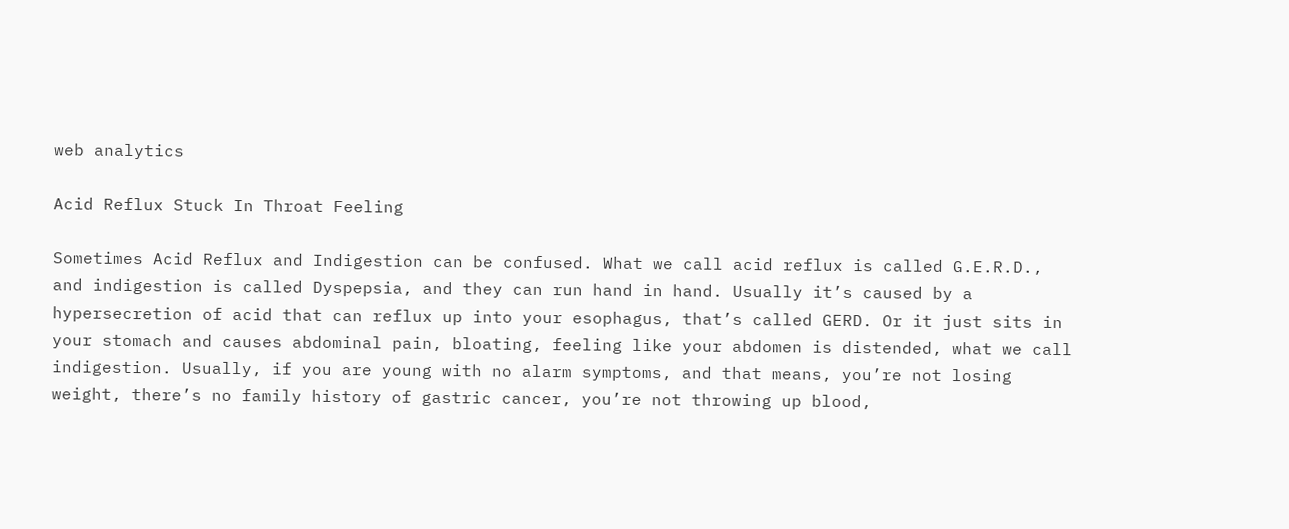web analytics

Acid Reflux Stuck In Throat Feeling

Sometimes Acid Reflux and Indigestion can be confused. What we call acid reflux is called G.E.R.D., and indigestion is called Dyspepsia, and they can run hand in hand. Usually it’s caused by a hypersecretion of acid that can reflux up into your esophagus, that’s called GERD. Or it just sits in your stomach and causes abdominal pain, bloating, feeling like your abdomen is distended, what we call indigestion. Usually, if you are young with no alarm symptoms, and that means, you’re not losing weight, there’s no family history of gastric cancer, you’re not throwing up blood,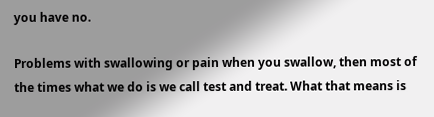you have no.

Problems with swallowing or pain when you swallow, then most of the times what we do is we call test and treat. What that means is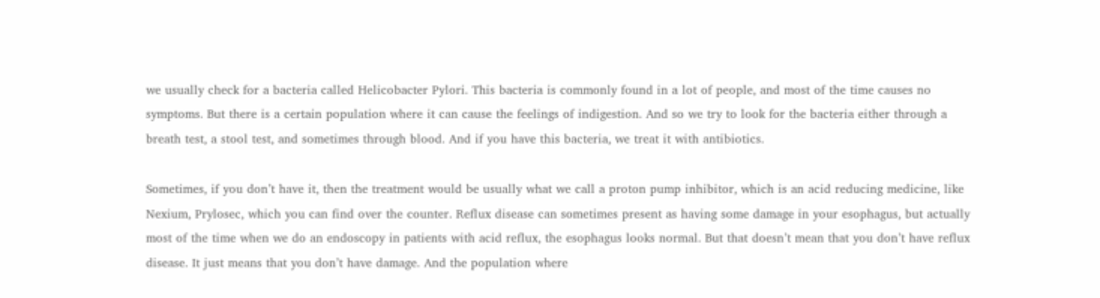we usually check for a bacteria called Helicobacter Pylori. This bacteria is commonly found in a lot of people, and most of the time causes no symptoms. But there is a certain population where it can cause the feelings of indigestion. And so we try to look for the bacteria either through a breath test, a stool test, and sometimes through blood. And if you have this bacteria, we treat it with antibiotics.

Sometimes, if you don’t have it, then the treatment would be usually what we call a proton pump inhibitor, which is an acid reducing medicine, like Nexium, Prylosec, which you can find over the counter. Reflux disease can sometimes present as having some damage in your esophagus, but actually most of the time when we do an endoscopy in patients with acid reflux, the esophagus looks normal. But that doesn’t mean that you don’t have reflux disease. It just means that you don’t have damage. And the population where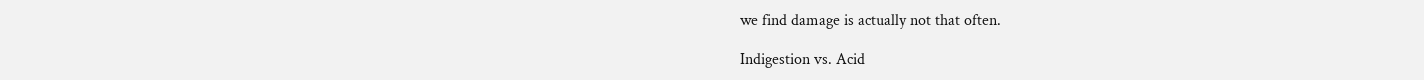we find damage is actually not that often.

Indigestion vs. Acid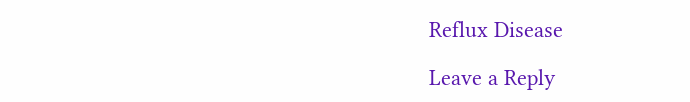Reflux Disease

Leave a Reply